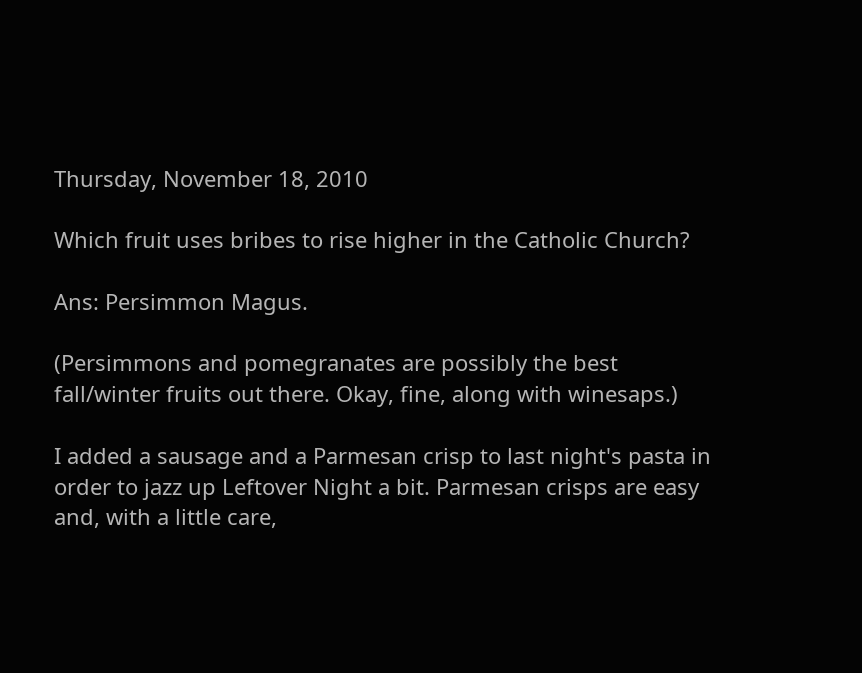Thursday, November 18, 2010

Which fruit uses bribes to rise higher in the Catholic Church?

Ans: Persimmon Magus.

(Persimmons and pomegranates are possibly the best fall/winter fruits out there. Okay, fine, along with winesaps.)

I added a sausage and a Parmesan crisp to last night's pasta in order to jazz up Leftover Night a bit. Parmesan crisps are easy and, with a little care,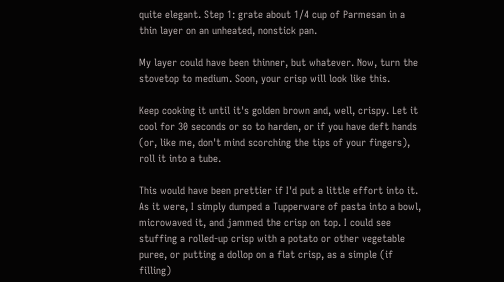quite elegant. Step 1: grate about 1/4 cup of Parmesan in a thin layer on an unheated, nonstick pan.

My layer could have been thinner, but whatever. Now, turn the stovetop to medium. Soon, your crisp will look like this.

Keep cooking it until it's golden brown and, well, crispy. Let it cool for 30 seconds or so to harden, or if you have deft hands (or, like me, don't mind scorching the tips of your fingers), roll it into a tube.

This would have been prettier if I'd put a little effort into it. As it were, I simply dumped a Tupperware of pasta into a bowl, microwaved it, and jammed the crisp on top. I could see stuffing a rolled-up crisp with a potato or other vegetable puree, or putting a dollop on a flat crisp, as a simple (if filling)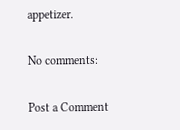appetizer.

No comments:

Post a Comment